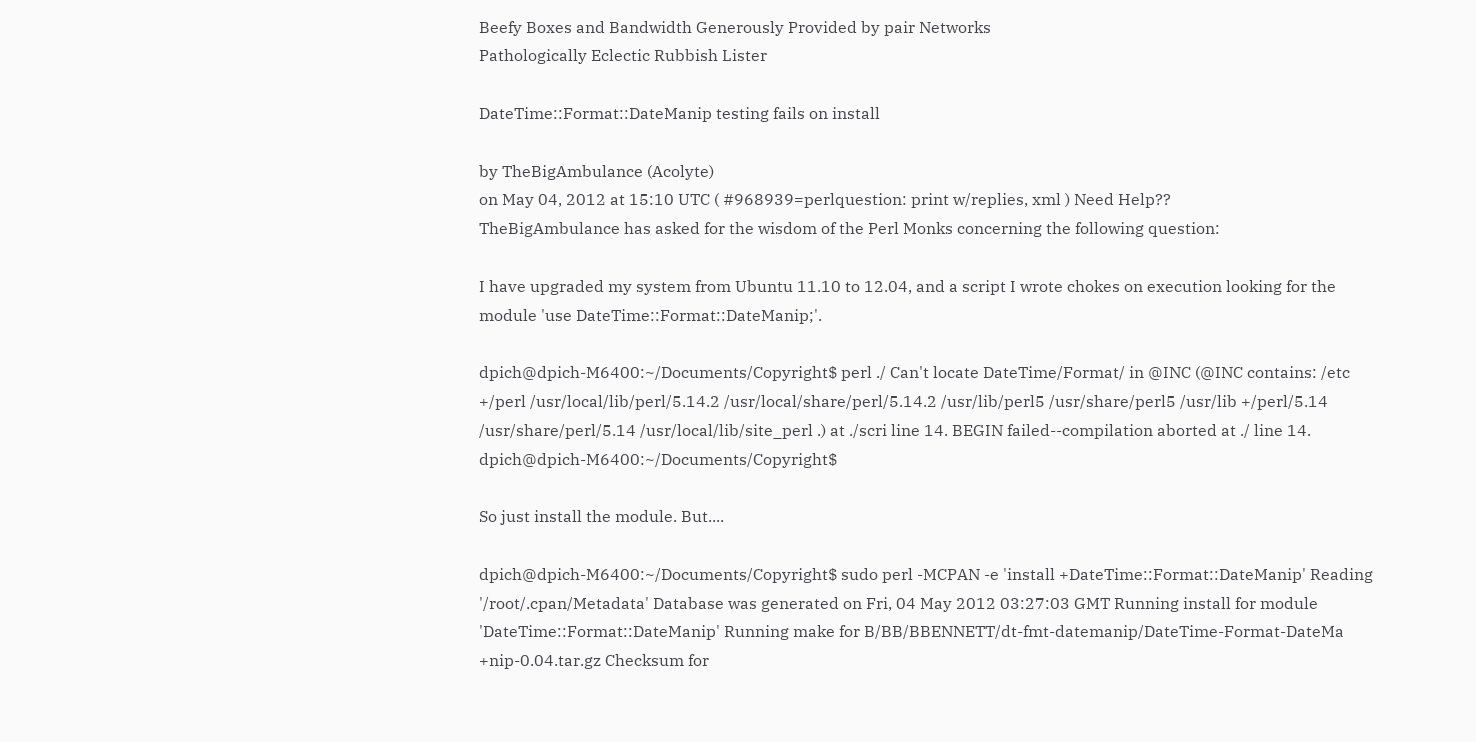Beefy Boxes and Bandwidth Generously Provided by pair Networks
Pathologically Eclectic Rubbish Lister

DateTime::Format::DateManip testing fails on install

by TheBigAmbulance (Acolyte)
on May 04, 2012 at 15:10 UTC ( #968939=perlquestion: print w/replies, xml ) Need Help??
TheBigAmbulance has asked for the wisdom of the Perl Monks concerning the following question:

I have upgraded my system from Ubuntu 11.10 to 12.04, and a script I wrote chokes on execution looking for the module 'use DateTime::Format::DateManip;'.

dpich@dpich-M6400:~/Documents/Copyright$ perl ./ Can't locate DateTime/Format/ in @INC (@INC contains: /etc +/perl /usr/local/lib/perl/5.14.2 /usr/local/share/perl/5.14.2 /usr/lib/perl5 /usr/share/perl5 /usr/lib +/perl/5.14 /usr/share/perl/5.14 /usr/local/lib/site_perl .) at ./scri line 14. BEGIN failed--compilation aborted at ./ line 14. dpich@dpich-M6400:~/Documents/Copyright$

So just install the module. But....

dpich@dpich-M6400:~/Documents/Copyright$ sudo perl -MCPAN -e 'install +DateTime::Format::DateManip' Reading '/root/.cpan/Metadata' Database was generated on Fri, 04 May 2012 03:27:03 GMT Running install for module 'DateTime::Format::DateManip' Running make for B/BB/BBENNETT/dt-fmt-datemanip/DateTime-Format-DateMa +nip-0.04.tar.gz Checksum for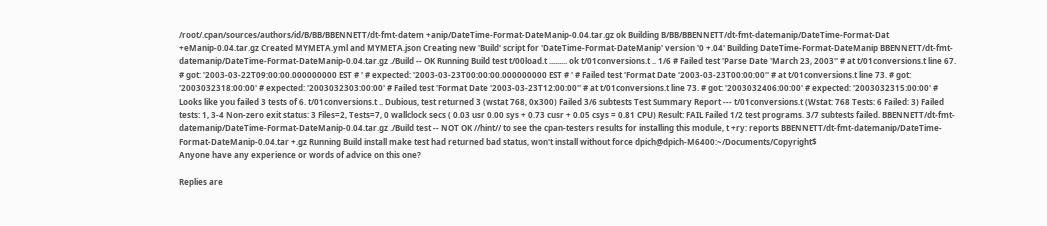/root/.cpan/sources/authors/id/B/BB/BBENNETT/dt-fmt-datem +anip/DateTime-Format-DateManip-0.04.tar.gz ok Building B/BB/BBENNETT/dt-fmt-datemanip/DateTime-Format-Dat +eManip-0.04.tar.gz Created MYMETA.yml and MYMETA.json Creating new 'Build' script for 'DateTime-Format-DateManip' version '0 +.04' Building DateTime-Format-DateManip BBENNETT/dt-fmt-datemanip/DateTime-Format-DateManip-0.04.tar.gz ./Build -- OK Running Build test t/00load.t ......... ok t/01conversions.t .. 1/6 # Failed test 'Parse Date 'March 23, 2003'' # at t/01conversions.t line 67. # got: '2003-03-22T09:00:00.000000000 EST # ' # expected: '2003-03-23T00:00:00.000000000 EST # ' # Failed test 'Format Date '2003-03-23T00:00:00'' # at t/01conversions.t line 73. # got: '2003032318:00:00' # expected: '2003032303:00:00' # Failed test 'Format Date '2003-03-23T12:00:00'' # at t/01conversions.t line 73. # got: '2003032406:00:00' # expected: '2003032315:00:00' # Looks like you failed 3 tests of 6. t/01conversions.t .. Dubious, test returned 3 (wstat 768, 0x300) Failed 3/6 subtests Test Summary Report --- t/01conversions.t (Wstat: 768 Tests: 6 Failed: 3) Failed tests: 1, 3-4 Non-zero exit status: 3 Files=2, Tests=7, 0 wallclock secs ( 0.03 usr 0.00 sys + 0.73 cusr + 0.05 csys = 0.81 CPU) Result: FAIL Failed 1/2 test programs. 3/7 subtests failed. BBENNETT/dt-fmt-datemanip/DateTime-Format-DateManip-0.04.tar.gz ./Build test -- NOT OK //hint// to see the cpan-testers results for installing this module, t +ry: reports BBENNETT/dt-fmt-datemanip/DateTime-Format-DateManip-0.04.tar +.gz Running Build install make test had returned bad status, won't install without force dpich@dpich-M6400:~/Documents/Copyright$
Anyone have any experience or words of advice on this one?

Replies are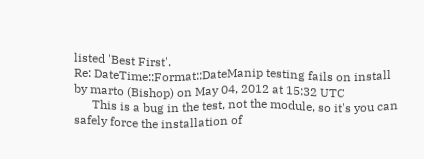listed 'Best First'.
Re: DateTime::Format::DateManip testing fails on install
by marto (Bishop) on May 04, 2012 at 15:32 UTC
      This is a bug in the test, not the module, so it's you can safely force the installation of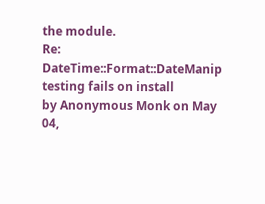the module.
Re: DateTime::Format::DateManip testing fails on install
by Anonymous Monk on May 04,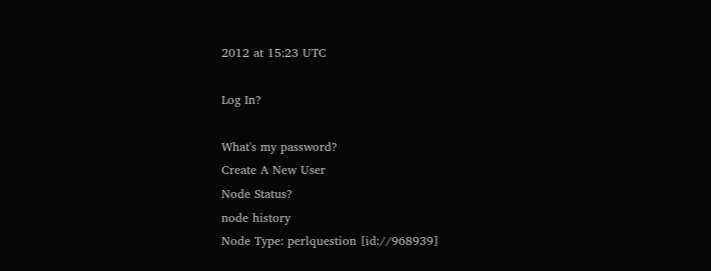2012 at 15:23 UTC

Log In?

What's my password?
Create A New User
Node Status?
node history
Node Type: perlquestion [id://968939]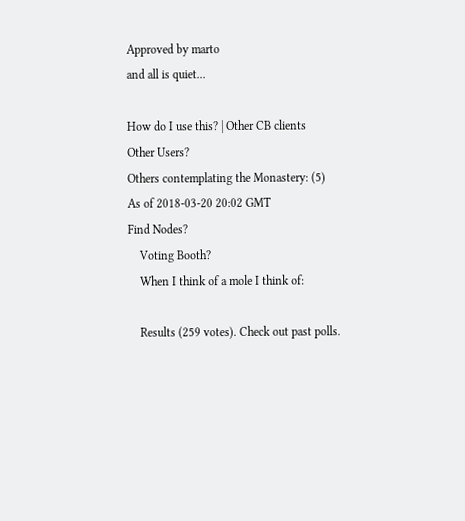Approved by marto
and all is quiet...

How do I use this? | Other CB clients
Other Users?
Others contemplating the Monastery: (5)
As of 2018-03-20 20:02 GMT
Find Nodes?
    Voting Booth?
    When I think of a mole I think of:

    Results (259 votes). Check out past polls.